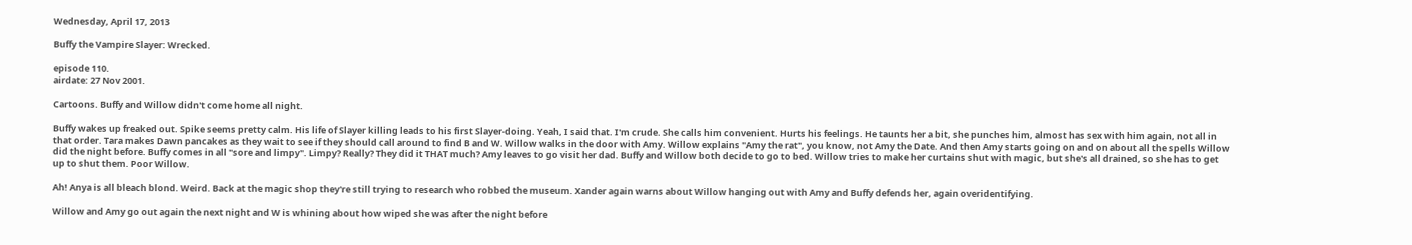Wednesday, April 17, 2013

Buffy the Vampire Slayer: Wrecked.

episode 110.
airdate: 27 Nov 2001.

Cartoons. Buffy and Willow didn't come home all night.

Buffy wakes up freaked out. Spike seems pretty calm. His life of Slayer killing leads to his first Slayer-doing. Yeah, I said that. I'm crude. She calls him convenient. Hurts his feelings. He taunts her a bit, she punches him, almost has sex with him again, not all in that order. Tara makes Dawn pancakes as they wait to see if they should call around to find B and W. Willow walks in the door with Amy. Willow explains "Amy the rat", you know, not Amy the Date. And then Amy starts going on and on about all the spells Willow did the night before. Buffy comes in all "sore and limpy". Limpy? Really? They did it THAT much? Amy leaves to go visit her dad. Buffy and Willow both decide to go to bed. Willow tries to make her curtains shut with magic, but she's all drained, so she has to get up to shut them. Poor Willow.

Ah! Anya is all bleach blond. Weird. Back at the magic shop they're still trying to research who robbed the museum. Xander again warns about Willow hanging out with Amy and Buffy defends her, again overidentifying.

Willow and Amy go out again the next night and W is whining about how wiped she was after the night before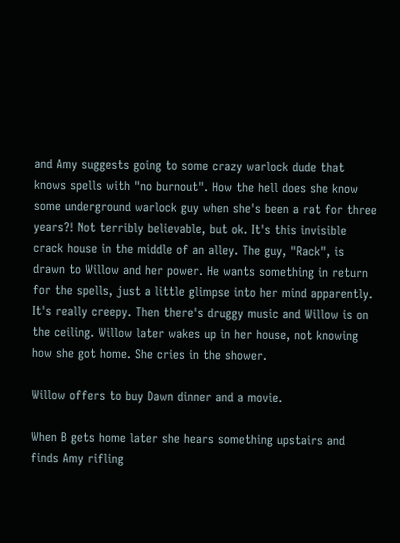and Amy suggests going to some crazy warlock dude that knows spells with "no burnout". How the hell does she know some underground warlock guy when she's been a rat for three years?! Not terribly believable, but ok. It's this invisible crack house in the middle of an alley. The guy, "Rack", is drawn to Willow and her power. He wants something in return for the spells, just a little glimpse into her mind apparently. It's really creepy. Then there's druggy music and Willow is on the ceiling. Willow later wakes up in her house, not knowing how she got home. She cries in the shower.

Willow offers to buy Dawn dinner and a movie.

When B gets home later she hears something upstairs and finds Amy rifling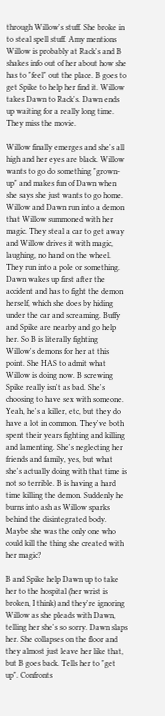through Willow's stuff. She broke in to steal spell stuff. Amy mentions Willow is probably at Rack's and B shakes info out of her about how she has to "feel" out the place. B goes to get Spike to help her find it. Willow takes Dawn to Rack's. Dawn ends up waiting for a really long time. They miss the movie.

Willow finally emerges and she's all high and her eyes are black. Willow wants to go do something "grown-up" and makes fun of Dawn when she says she just wants to go home. Willow and Dawn run into a demon that Willow summoned with her magic. They steal a car to get away and Willow drives it with magic, laughing, no hand on the wheel. They run into a pole or something. Dawn wakes up first after the accident and has to fight the demon herself, which she does by hiding under the car and screaming. Buffy and Spike are nearby and go help her. So B is literally fighting Willow's demons for her at this point. She HAS to admit what Willow is doing now. B screwing Spike really isn't as bad. She's choosing to have sex with someone. Yeah, he's a killer, etc, but they do have a lot in common. They've both spent their years fighting and killing and lamenting. She's neglecting her friends and family, yes, but what she's actually doing with that time is not so terrible. B is having a hard time killing the demon. Suddenly he burns into ash as Willow sparks behind the disintegrated body. Maybe she was the only one who could kill the thing she created with her magic?

B and Spike help Dawn up to take her to the hospital (her wrist is broken, I think) and they're ignoring Willow as she pleads with Dawn, telling her she's so sorry. Dawn slaps her. She collapses on the floor and they almost just leave her like that, but B goes back. Tells her to "get up". Confronts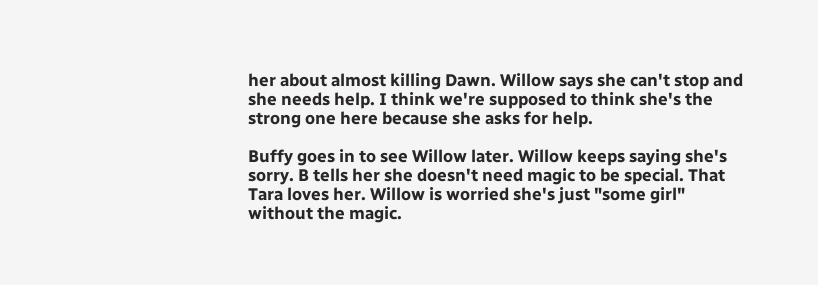her about almost killing Dawn. Willow says she can't stop and she needs help. I think we're supposed to think she's the strong one here because she asks for help.

Buffy goes in to see Willow later. Willow keeps saying she's sorry. B tells her she doesn't need magic to be special. That Tara loves her. Willow is worried she's just "some girl" without the magic.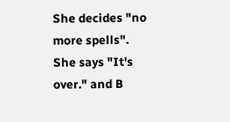She decides "no more spells". She says "It's over." and B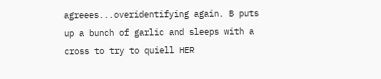agreees...overidentifying again. B puts up a bunch of garlic and sleeps with a cross to try to quiell HER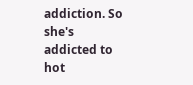addiction. So she's addicted to hot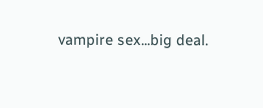vampire sex...big deal.